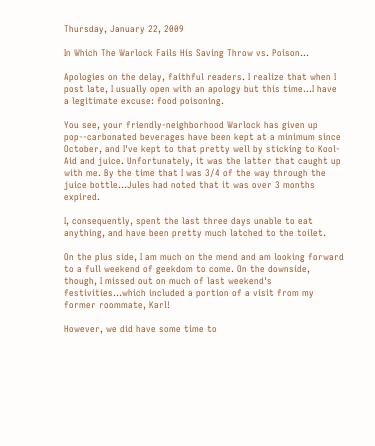Thursday, January 22, 2009

In Which The Warlock Fails His Saving Throw vs. Poison...

Apologies on the delay, faithful readers. I realize that when I post late, I usually open with an apology but this time...I have a legitimate excuse: food poisoning.

You see, your friendly-neighborhood Warlock has given up pop--carbonated beverages have been kept at a minimum since October, and I've kept to that pretty well by sticking to Kool-Aid and juice. Unfortunately, it was the latter that caught up with me. By the time that I was 3/4 of the way through the juice bottle...Jules had noted that it was over 3 months expired.

I, consequently, spent the last three days unable to eat anything, and have been pretty much latched to the toilet.

On the plus side, I am much on the mend and am looking forward to a full weekend of geekdom to come. On the downside, though, I missed out on much of last weekend's festivities...which included a portion of a visit from my former roommate, Karl!

However, we did have some time to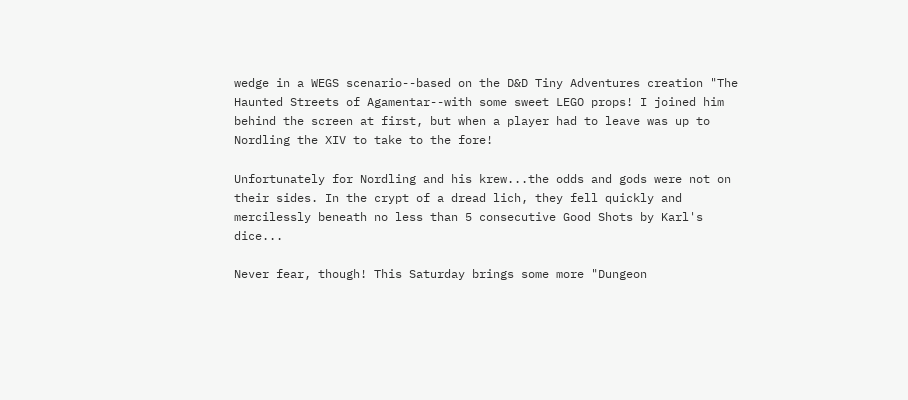wedge in a WEGS scenario--based on the D&D Tiny Adventures creation "The Haunted Streets of Agamentar--with some sweet LEGO props! I joined him behind the screen at first, but when a player had to leave was up to Nordling the XIV to take to the fore!

Unfortunately for Nordling and his krew...the odds and gods were not on their sides. In the crypt of a dread lich, they fell quickly and mercilessly beneath no less than 5 consecutive Good Shots by Karl's dice...

Never fear, though! This Saturday brings some more "Dungeon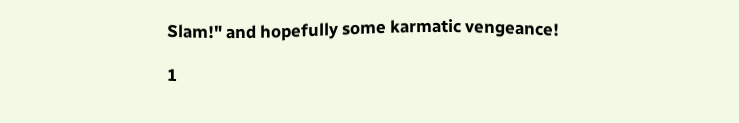Slam!" and hopefully some karmatic vengeance!

1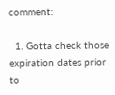comment:

  1. Gotta check those expiration dates prior to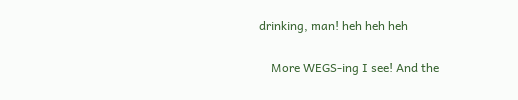drinking, man! heh heh heh

    More WEGS-ing I see! And the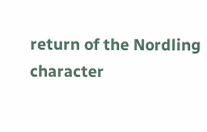return of the Nordling character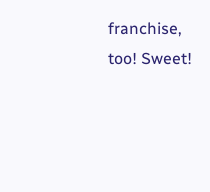franchise, too! Sweet!